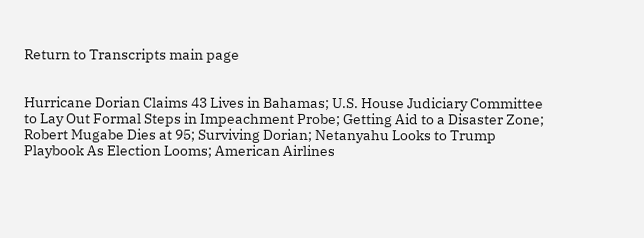Return to Transcripts main page


Hurricane Dorian Claims 43 Lives in Bahamas; U.S. House Judiciary Committee to Lay Out Formal Steps in Impeachment Probe; Getting Aid to a Disaster Zone; Robert Mugabe Dies at 95; Surviving Dorian; Netanyahu Looks to Trump Playbook As Election Looms; American Airlines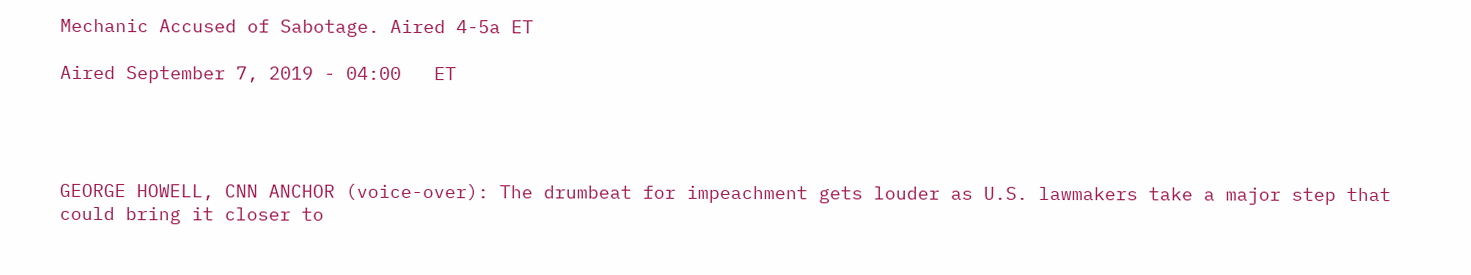Mechanic Accused of Sabotage. Aired 4-5a ET

Aired September 7, 2019 - 04:00   ET




GEORGE HOWELL, CNN ANCHOR (voice-over): The drumbeat for impeachment gets louder as U.S. lawmakers take a major step that could bring it closer to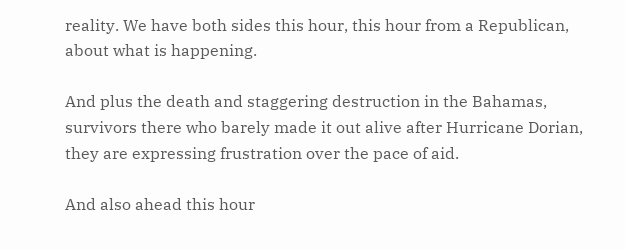reality. We have both sides this hour, this hour from a Republican, about what is happening.

And plus the death and staggering destruction in the Bahamas, survivors there who barely made it out alive after Hurricane Dorian, they are expressing frustration over the pace of aid.

And also ahead this hour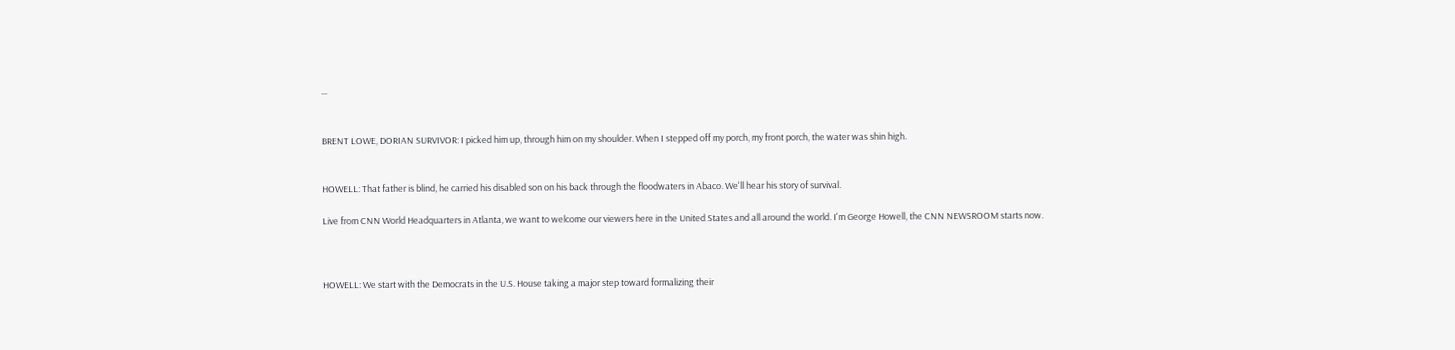--


BRENT LOWE, DORIAN SURVIVOR: I picked him up, through him on my shoulder. When I stepped off my porch, my front porch, the water was shin high.


HOWELL: That father is blind, he carried his disabled son on his back through the floodwaters in Abaco. We'll hear his story of survival.

Live from CNN World Headquarters in Atlanta, we want to welcome our viewers here in the United States and all around the world. I'm George Howell, the CNN NEWSROOM starts now.



HOWELL: We start with the Democrats in the U.S. House taking a major step toward formalizing their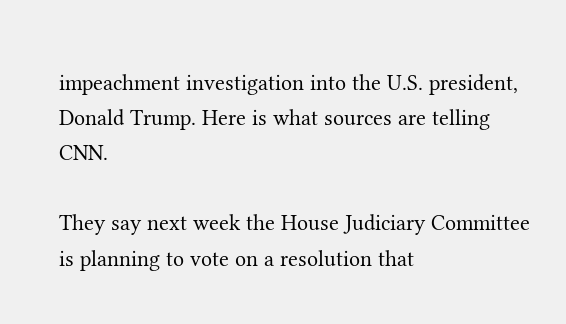impeachment investigation into the U.S. president, Donald Trump. Here is what sources are telling CNN.

They say next week the House Judiciary Committee is planning to vote on a resolution that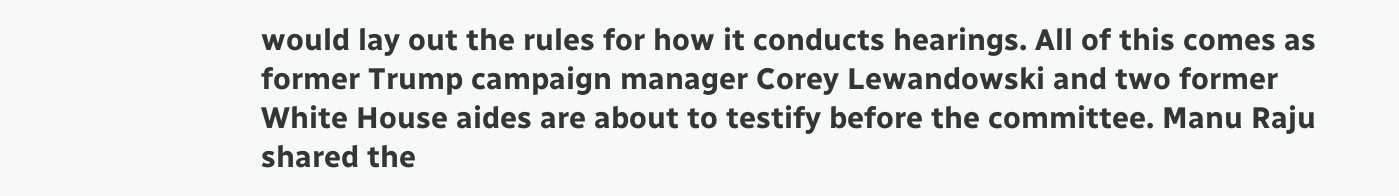would lay out the rules for how it conducts hearings. All of this comes as former Trump campaign manager Corey Lewandowski and two former White House aides are about to testify before the committee. Manu Raju shared the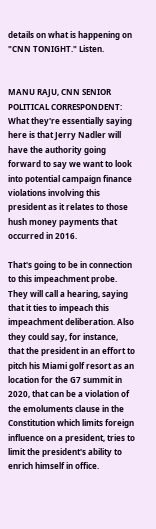details on what is happening on "CNN TONIGHT." Listen.


MANU RAJU, CNN SENIOR POLITICAL CORRESPONDENT: What they're essentially saying here is that Jerry Nadler will have the authority going forward to say we want to look into potential campaign finance violations involving this president as it relates to those hush money payments that occurred in 2016.

That's going to be in connection to this impeachment probe. They will call a hearing, saying that it ties to impeach this impeachment deliberation. Also they could say, for instance, that the president in an effort to pitch his Miami golf resort as an location for the G7 summit in 2020, that can be a violation of the emoluments clause in the Constitution which limits foreign influence on a president, tries to limit the president's ability to enrich himself in office.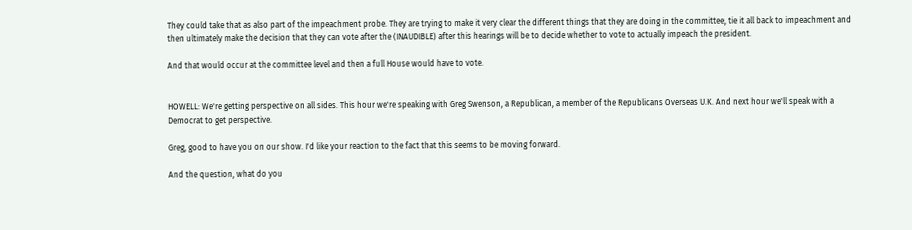They could take that as also part of the impeachment probe. They are trying to make it very clear the different things that they are doing in the committee, tie it all back to impeachment and then ultimately make the decision that they can vote after the (INAUDIBLE) after this hearings will be to decide whether to vote to actually impeach the president.

And that would occur at the committee level and then a full House would have to vote.


HOWELL: We're getting perspective on all sides. This hour we're speaking with Greg Swenson, a Republican, a member of the Republicans Overseas U.K. And next hour we'll speak with a Democrat to get perspective.

Greg, good to have you on our show. I'd like your reaction to the fact that this seems to be moving forward.

And the question, what do you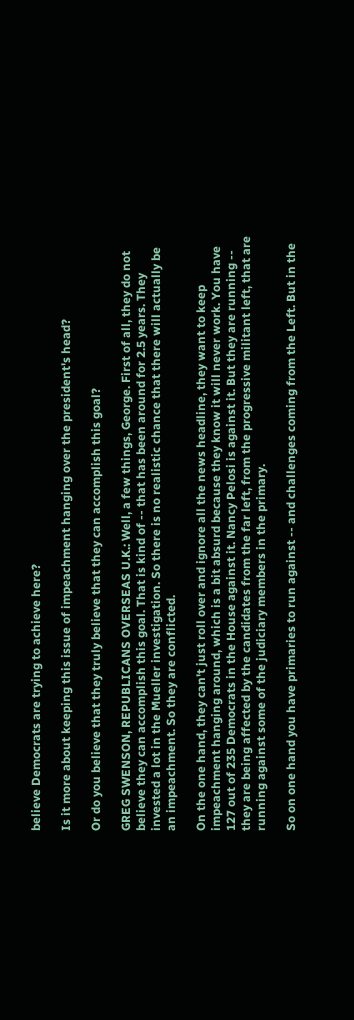believe Democrats are trying to achieve here?

Is it more about keeping this issue of impeachment hanging over the president's head?

Or do you believe that they truly believe that they can accomplish this goal?

GREG SWENSON, REPUBLICANS OVERSEAS U.K.: Well, a few things, George. First of all, they do not believe they can accomplish this goal. That is kind of -- that has been around for 2.5 years. They invested a lot in the Mueller investigation. So there is no realistic chance that there will actually be an impeachment. So they are conflicted.

On the one hand, they can't just roll over and ignore all the news headline, they want to keep impeachment hanging around, which is a bit absurd because they know it will never work. You have 127 out of 235 Democrats in the House against it. Nancy Pelosi is against it. But they are running -- they are being affected by the candidates from the far left, from the progressive militant left, that are running against some of the judiciary members in the primary.

So on one hand you have primaries to run against -- and challenges coming from the Left. But in the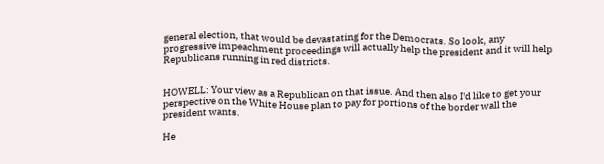general election, that would be devastating for the Democrats. So look, any progressive impeachment proceedings will actually help the president and it will help Republicans running in red districts.


HOWELL: Your view as a Republican on that issue. And then also I'd like to get your perspective on the White House plan to pay for portions of the border wall the president wants.

He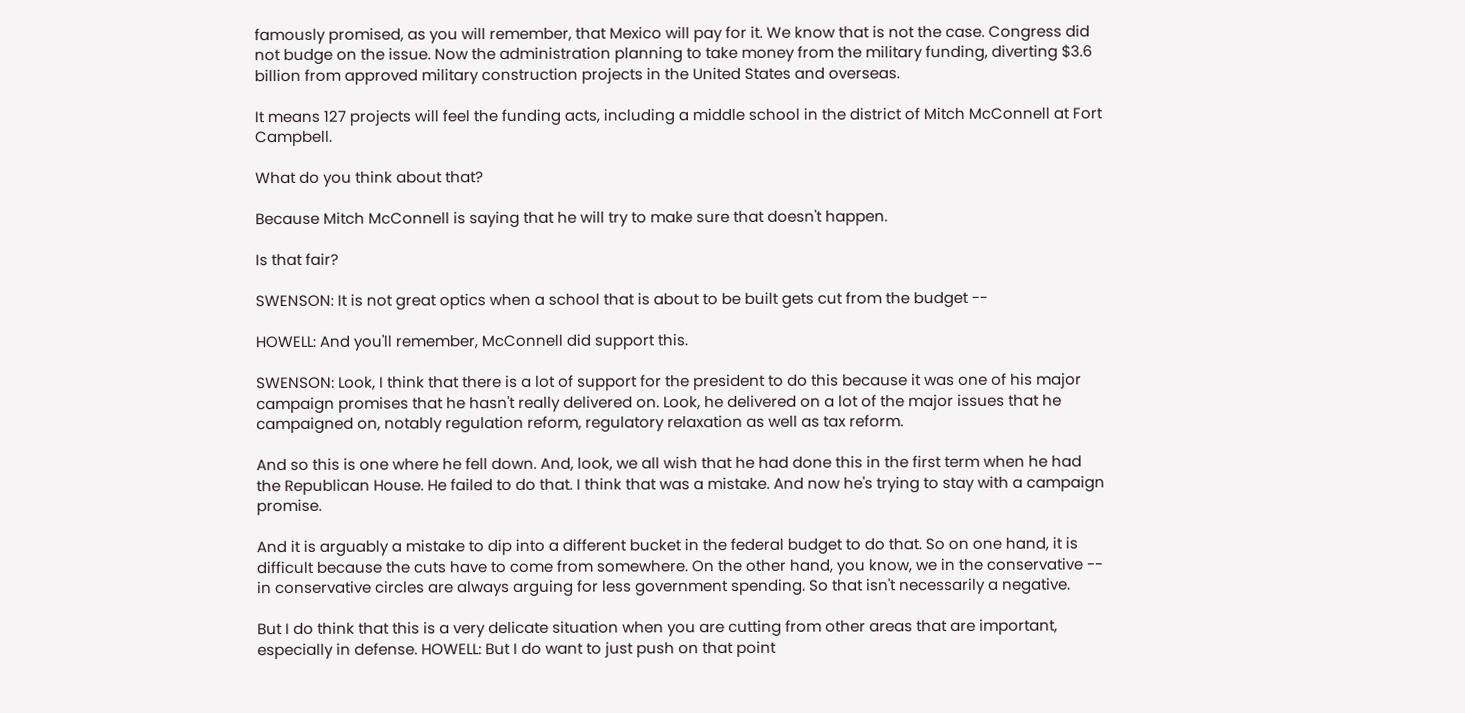famously promised, as you will remember, that Mexico will pay for it. We know that is not the case. Congress did not budge on the issue. Now the administration planning to take money from the military funding, diverting $3.6 billion from approved military construction projects in the United States and overseas.

It means 127 projects will feel the funding acts, including a middle school in the district of Mitch McConnell at Fort Campbell.

What do you think about that?

Because Mitch McConnell is saying that he will try to make sure that doesn't happen.

Is that fair?

SWENSON: It is not great optics when a school that is about to be built gets cut from the budget --

HOWELL: And you'll remember, McConnell did support this.

SWENSON: Look, I think that there is a lot of support for the president to do this because it was one of his major campaign promises that he hasn't really delivered on. Look, he delivered on a lot of the major issues that he campaigned on, notably regulation reform, regulatory relaxation as well as tax reform.

And so this is one where he fell down. And, look, we all wish that he had done this in the first term when he had the Republican House. He failed to do that. I think that was a mistake. And now he's trying to stay with a campaign promise.

And it is arguably a mistake to dip into a different bucket in the federal budget to do that. So on one hand, it is difficult because the cuts have to come from somewhere. On the other hand, you know, we in the conservative -- in conservative circles are always arguing for less government spending. So that isn't necessarily a negative.

But I do think that this is a very delicate situation when you are cutting from other areas that are important, especially in defense. HOWELL: But I do want to just push on that point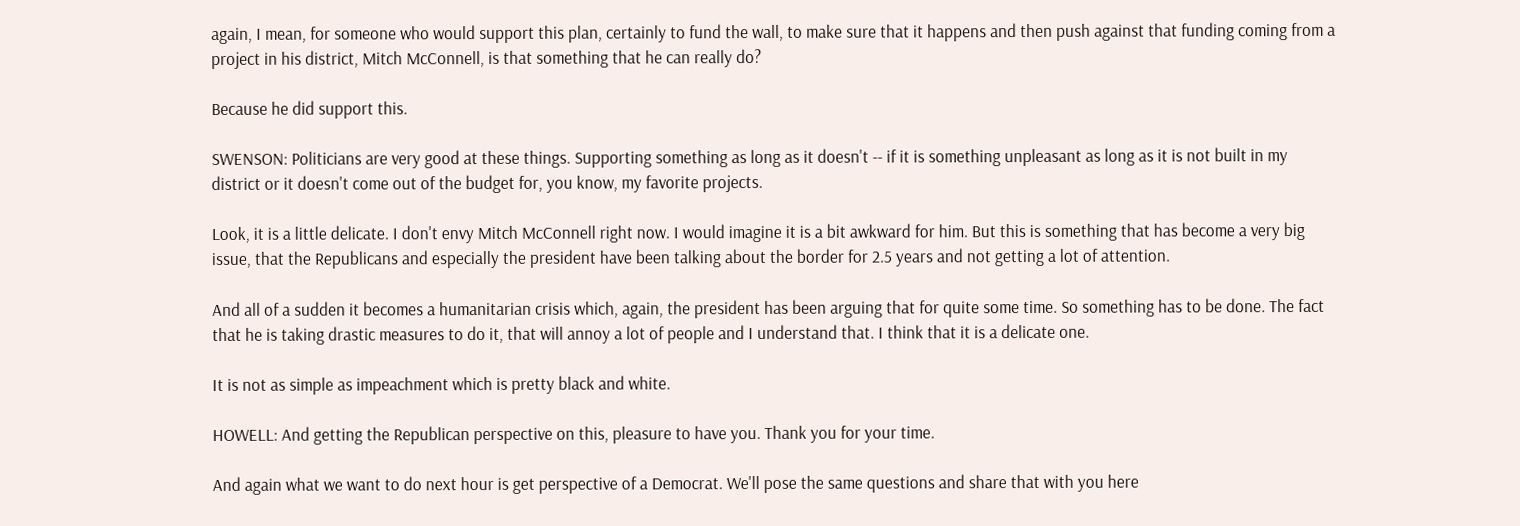again, I mean, for someone who would support this plan, certainly to fund the wall, to make sure that it happens and then push against that funding coming from a project in his district, Mitch McConnell, is that something that he can really do?

Because he did support this.

SWENSON: Politicians are very good at these things. Supporting something as long as it doesn't -- if it is something unpleasant as long as it is not built in my district or it doesn't come out of the budget for, you know, my favorite projects.

Look, it is a little delicate. I don't envy Mitch McConnell right now. I would imagine it is a bit awkward for him. But this is something that has become a very big issue, that the Republicans and especially the president have been talking about the border for 2.5 years and not getting a lot of attention.

And all of a sudden it becomes a humanitarian crisis which, again, the president has been arguing that for quite some time. So something has to be done. The fact that he is taking drastic measures to do it, that will annoy a lot of people and I understand that. I think that it is a delicate one.

It is not as simple as impeachment which is pretty black and white.

HOWELL: And getting the Republican perspective on this, pleasure to have you. Thank you for your time.

And again what we want to do next hour is get perspective of a Democrat. We'll pose the same questions and share that with you here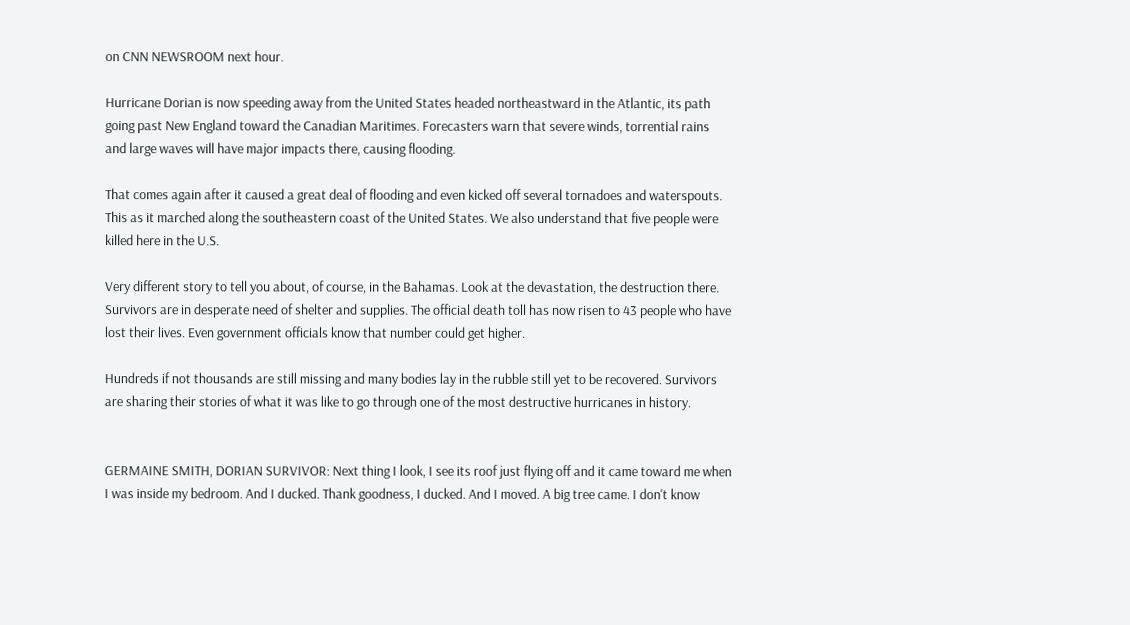on CNN NEWSROOM next hour.

Hurricane Dorian is now speeding away from the United States headed northeastward in the Atlantic, its path going past New England toward the Canadian Maritimes. Forecasters warn that severe winds, torrential rains and large waves will have major impacts there, causing flooding.

That comes again after it caused a great deal of flooding and even kicked off several tornadoes and waterspouts. This as it marched along the southeastern coast of the United States. We also understand that five people were killed here in the U.S.

Very different story to tell you about, of course, in the Bahamas. Look at the devastation, the destruction there. Survivors are in desperate need of shelter and supplies. The official death toll has now risen to 43 people who have lost their lives. Even government officials know that number could get higher.

Hundreds if not thousands are still missing and many bodies lay in the rubble still yet to be recovered. Survivors are sharing their stories of what it was like to go through one of the most destructive hurricanes in history.


GERMAINE SMITH, DORIAN SURVIVOR: Next thing I look, I see its roof just flying off and it came toward me when I was inside my bedroom. And I ducked. Thank goodness, I ducked. And I moved. A big tree came. I don't know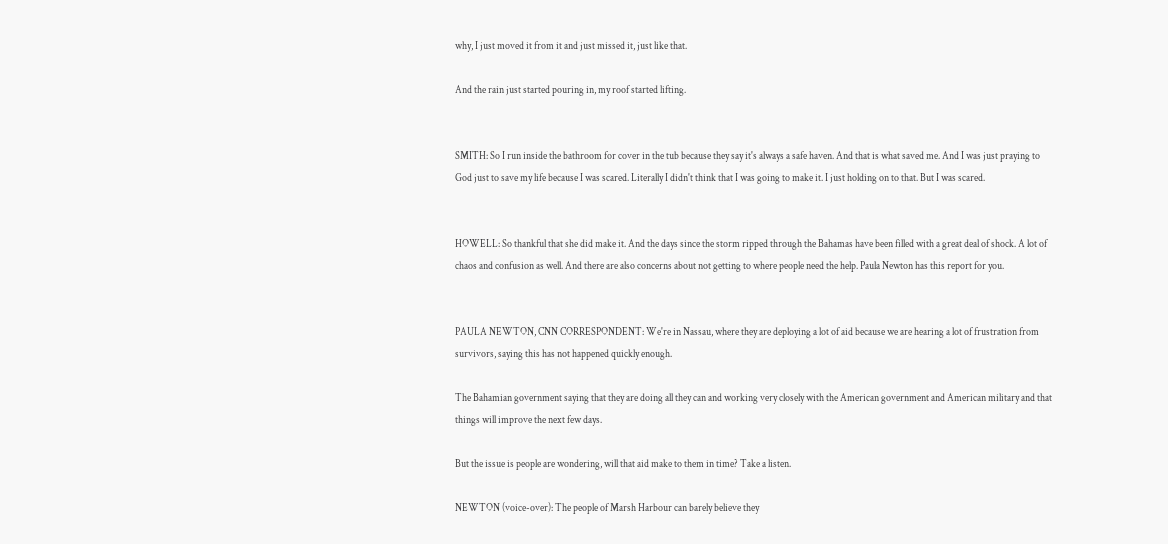why, I just moved it from it and just missed it, just like that.

And the rain just started pouring in, my roof started lifting.


SMITH: So I run inside the bathroom for cover in the tub because they say it's always a safe haven. And that is what saved me. And I was just praying to God just to save my life because I was scared. Literally I didn't think that I was going to make it. I just holding on to that. But I was scared.


HOWELL: So thankful that she did make it. And the days since the storm ripped through the Bahamas have been filled with a great deal of shock. A lot of chaos and confusion as well. And there are also concerns about not getting to where people need the help. Paula Newton has this report for you.


PAULA NEWTON, CNN CORRESPONDENT: We're in Nassau, where they are deploying a lot of aid because we are hearing a lot of frustration from survivors, saying this has not happened quickly enough.

The Bahamian government saying that they are doing all they can and working very closely with the American government and American military and that things will improve the next few days.

But the issue is people are wondering, will that aid make to them in time? Take a listen.

NEWTON (voice-over): The people of Marsh Harbour can barely believe they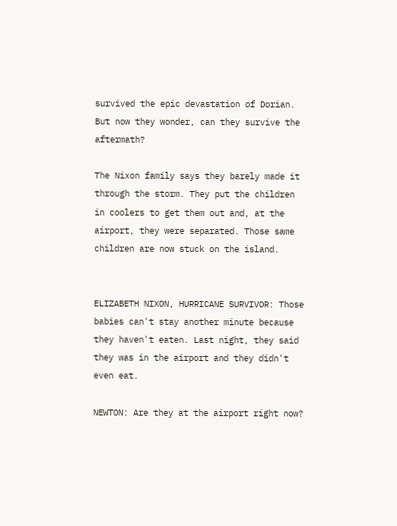survived the epic devastation of Dorian. But now they wonder, can they survive the aftermath?

The Nixon family says they barely made it through the storm. They put the children in coolers to get them out and, at the airport, they were separated. Those same children are now stuck on the island.


ELIZABETH NIXON, HURRICANE SURVIVOR: Those babies can't stay another minute because they haven't eaten. Last night, they said they was in the airport and they didn't even eat.

NEWTON: Are they at the airport right now?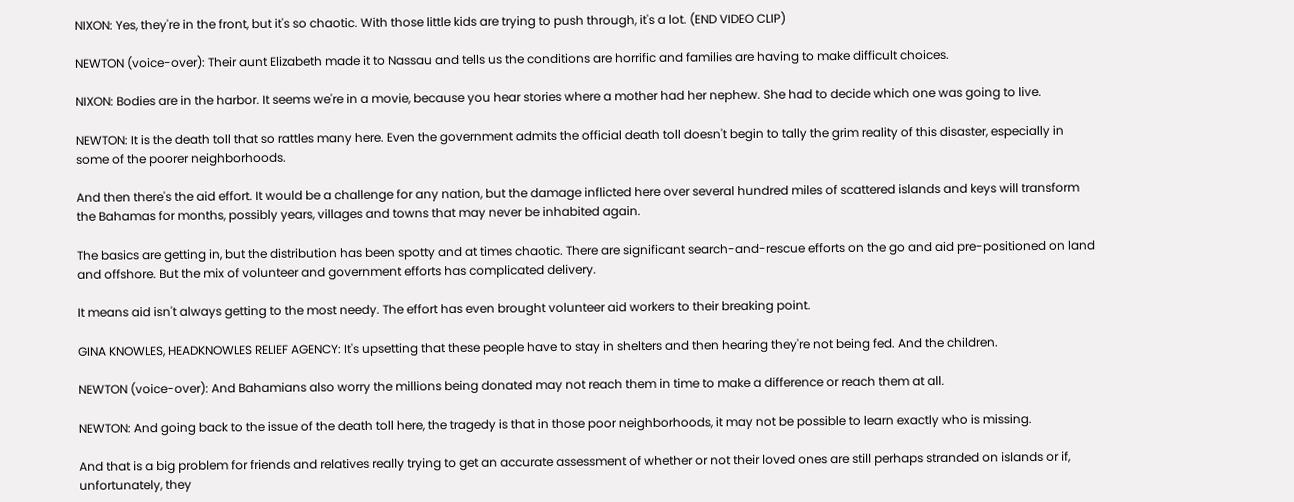NIXON: Yes, they're in the front, but it's so chaotic. With those little kids are trying to push through, it's a lot. (END VIDEO CLIP)

NEWTON (voice-over): Their aunt Elizabeth made it to Nassau and tells us the conditions are horrific and families are having to make difficult choices.

NIXON: Bodies are in the harbor. It seems we're in a movie, because you hear stories where a mother had her nephew. She had to decide which one was going to live.

NEWTON: It is the death toll that so rattles many here. Even the government admits the official death toll doesn't begin to tally the grim reality of this disaster, especially in some of the poorer neighborhoods.

And then there's the aid effort. It would be a challenge for any nation, but the damage inflicted here over several hundred miles of scattered islands and keys will transform the Bahamas for months, possibly years, villages and towns that may never be inhabited again.

The basics are getting in, but the distribution has been spotty and at times chaotic. There are significant search-and-rescue efforts on the go and aid pre-positioned on land and offshore. But the mix of volunteer and government efforts has complicated delivery.

It means aid isn't always getting to the most needy. The effort has even brought volunteer aid workers to their breaking point.

GINA KNOWLES, HEADKNOWLES RELIEF AGENCY: It's upsetting that these people have to stay in shelters and then hearing they're not being fed. And the children.

NEWTON (voice-over): And Bahamians also worry the millions being donated may not reach them in time to make a difference or reach them at all.

NEWTON: And going back to the issue of the death toll here, the tragedy is that in those poor neighborhoods, it may not be possible to learn exactly who is missing.

And that is a big problem for friends and relatives really trying to get an accurate assessment of whether or not their loved ones are still perhaps stranded on islands or if, unfortunately, they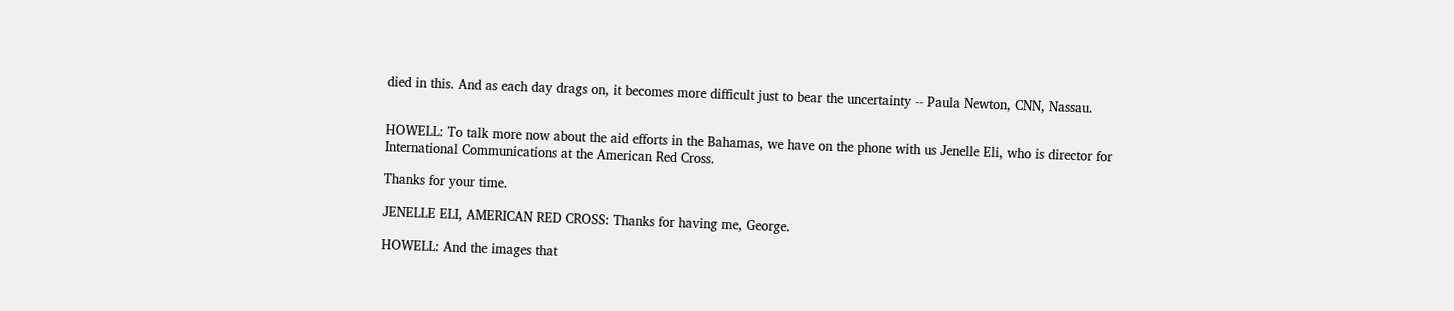died in this. And as each day drags on, it becomes more difficult just to bear the uncertainty -- Paula Newton, CNN, Nassau.


HOWELL: To talk more now about the aid efforts in the Bahamas, we have on the phone with us Jenelle Eli, who is director for International Communications at the American Red Cross.

Thanks for your time.

JENELLE ELI, AMERICAN RED CROSS: Thanks for having me, George.

HOWELL: And the images that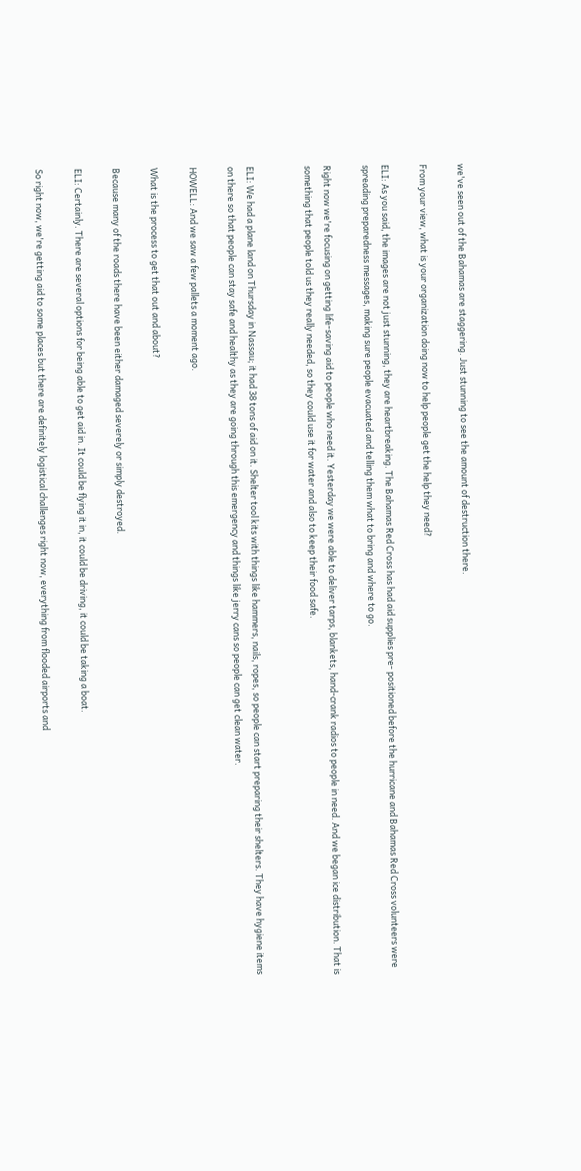we've seen out of the Bahamas are staggering. Just stunning to see the amount of destruction there.

From your view, what is your organization doing now to help people get the help they need?

ELI: As you said, the images are not just stunning, they are heartbreaking. The Bahamas Red Cross has had aid supplies pre- positioned before the hurricane and Bahamas Red Cross volunteers were spreading preparedness messages, making sure people evacuated and telling them what to bring and where to go.

Right now we're focusing on getting life-saving aid to people who need it. Yesterday we were able to deliver tarps, blankets, hand-crank radios to people in need. And we began ice distribution. That is something that people told us they really needed, so they could use it for water and also to keep their food safe.


ELI: We had a plane land on Thursday in Nassau; it had 38 tons of aid on it. Shelter tool kits with things like hammers, nails, ropes, so people can start preparing their shelters. They have hygiene items on there so that people can stay safe and healthy as they are going through this emergency and things like jerry cans so people can get clean water.

HOWELL: And we saw a few pallets a moment ago.

What is the process to get that out and about?

Because many of the roads there have been either damaged severely or simply destroyed.

ELI: Certainly. There are several options for being able to get aid in. It could be flying it in, it could be driving, it could be taking a boat.

So right now, we're getting aid to some places but there are definitely logistical challenges right now, everything from flooded airports and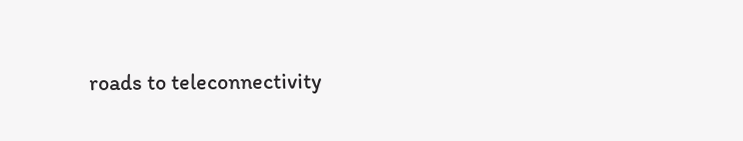roads to teleconnectivity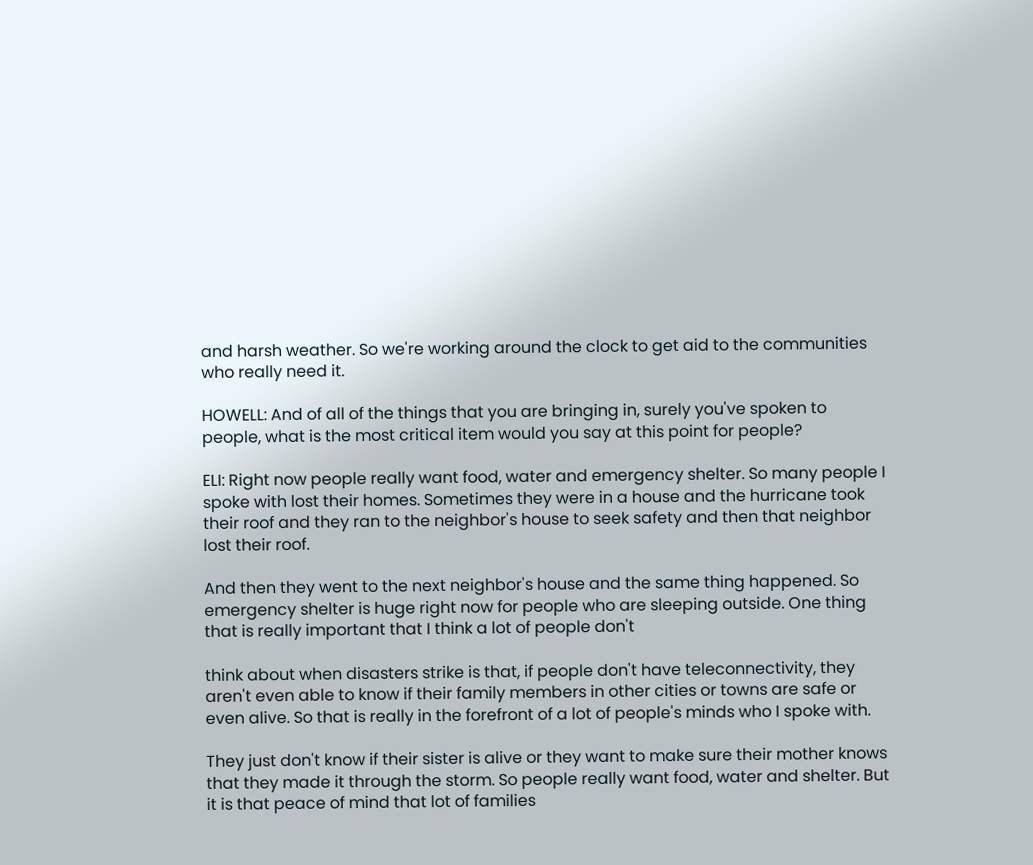and harsh weather. So we're working around the clock to get aid to the communities who really need it.

HOWELL: And of all of the things that you are bringing in, surely you've spoken to people, what is the most critical item would you say at this point for people?

ELI: Right now people really want food, water and emergency shelter. So many people I spoke with lost their homes. Sometimes they were in a house and the hurricane took their roof and they ran to the neighbor's house to seek safety and then that neighbor lost their roof.

And then they went to the next neighbor's house and the same thing happened. So emergency shelter is huge right now for people who are sleeping outside. One thing that is really important that I think a lot of people don't

think about when disasters strike is that, if people don't have teleconnectivity, they aren't even able to know if their family members in other cities or towns are safe or even alive. So that is really in the forefront of a lot of people's minds who I spoke with.

They just don't know if their sister is alive or they want to make sure their mother knows that they made it through the storm. So people really want food, water and shelter. But it is that peace of mind that lot of families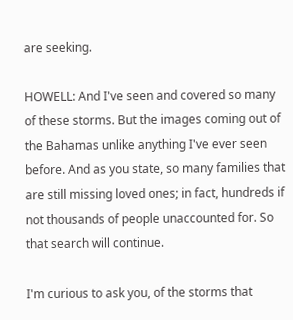are seeking.

HOWELL: And I've seen and covered so many of these storms. But the images coming out of the Bahamas unlike anything I've ever seen before. And as you state, so many families that are still missing loved ones; in fact, hundreds if not thousands of people unaccounted for. So that search will continue.

I'm curious to ask you, of the storms that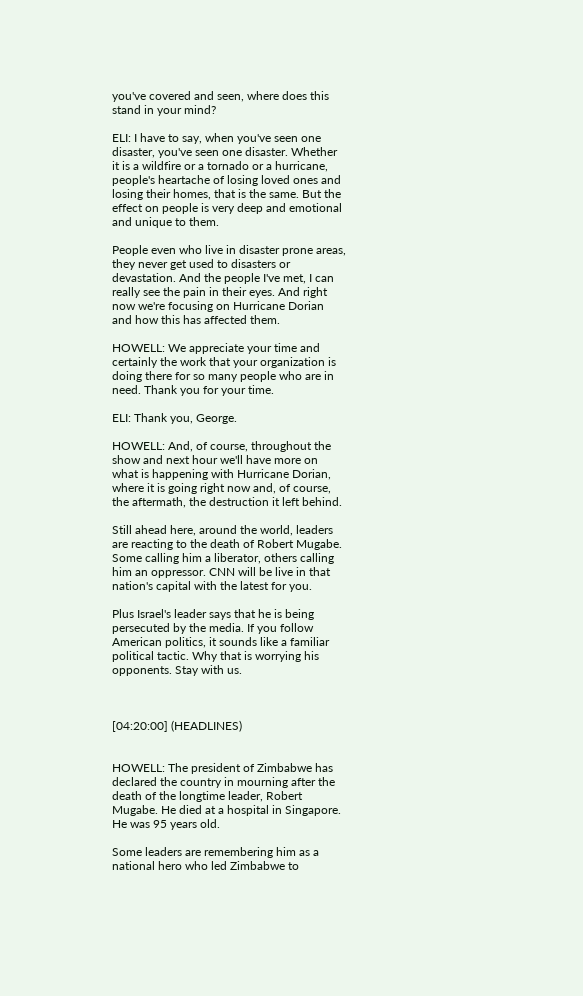you've covered and seen, where does this stand in your mind?

ELI: I have to say, when you've seen one disaster, you've seen one disaster. Whether it is a wildfire or a tornado or a hurricane, people's heartache of losing loved ones and losing their homes, that is the same. But the effect on people is very deep and emotional and unique to them.

People even who live in disaster prone areas, they never get used to disasters or devastation. And the people I've met, I can really see the pain in their eyes. And right now we're focusing on Hurricane Dorian and how this has affected them.

HOWELL: We appreciate your time and certainly the work that your organization is doing there for so many people who are in need. Thank you for your time.

ELI: Thank you, George.

HOWELL: And, of course, throughout the show and next hour we'll have more on what is happening with Hurricane Dorian, where it is going right now and, of course, the aftermath, the destruction it left behind.

Still ahead here, around the world, leaders are reacting to the death of Robert Mugabe. Some calling him a liberator, others calling him an oppressor. CNN will be live in that nation's capital with the latest for you.

Plus Israel's leader says that he is being persecuted by the media. If you follow American politics, it sounds like a familiar political tactic. Why that is worrying his opponents. Stay with us.



[04:20:00] (HEADLINES)


HOWELL: The president of Zimbabwe has declared the country in mourning after the death of the longtime leader, Robert Mugabe. He died at a hospital in Singapore. He was 95 years old.

Some leaders are remembering him as a national hero who led Zimbabwe to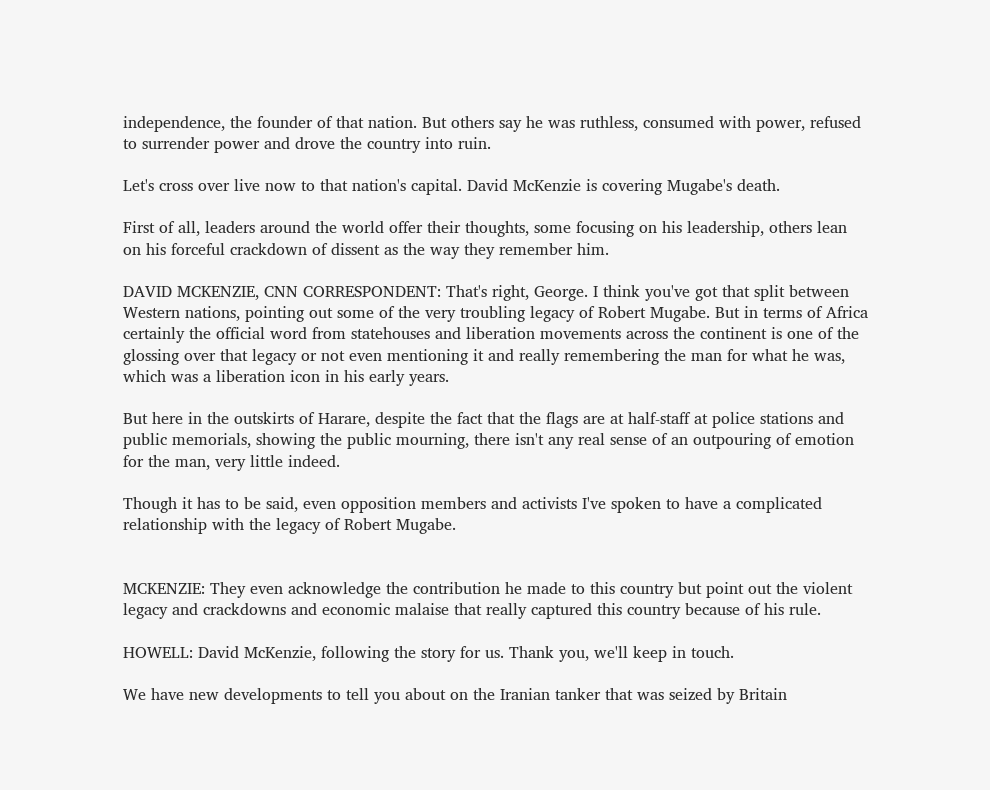independence, the founder of that nation. But others say he was ruthless, consumed with power, refused to surrender power and drove the country into ruin.

Let's cross over live now to that nation's capital. David McKenzie is covering Mugabe's death.

First of all, leaders around the world offer their thoughts, some focusing on his leadership, others lean on his forceful crackdown of dissent as the way they remember him.

DAVID MCKENZIE, CNN CORRESPONDENT: That's right, George. I think you've got that split between Western nations, pointing out some of the very troubling legacy of Robert Mugabe. But in terms of Africa certainly the official word from statehouses and liberation movements across the continent is one of the glossing over that legacy or not even mentioning it and really remembering the man for what he was, which was a liberation icon in his early years.

But here in the outskirts of Harare, despite the fact that the flags are at half-staff at police stations and public memorials, showing the public mourning, there isn't any real sense of an outpouring of emotion for the man, very little indeed.

Though it has to be said, even opposition members and activists I've spoken to have a complicated relationship with the legacy of Robert Mugabe.


MCKENZIE: They even acknowledge the contribution he made to this country but point out the violent legacy and crackdowns and economic malaise that really captured this country because of his rule.

HOWELL: David McKenzie, following the story for us. Thank you, we'll keep in touch.

We have new developments to tell you about on the Iranian tanker that was seized by Britain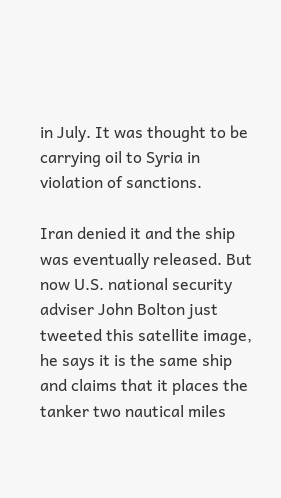in July. It was thought to be carrying oil to Syria in violation of sanctions.

Iran denied it and the ship was eventually released. But now U.S. national security adviser John Bolton just tweeted this satellite image, he says it is the same ship and claims that it places the tanker two nautical miles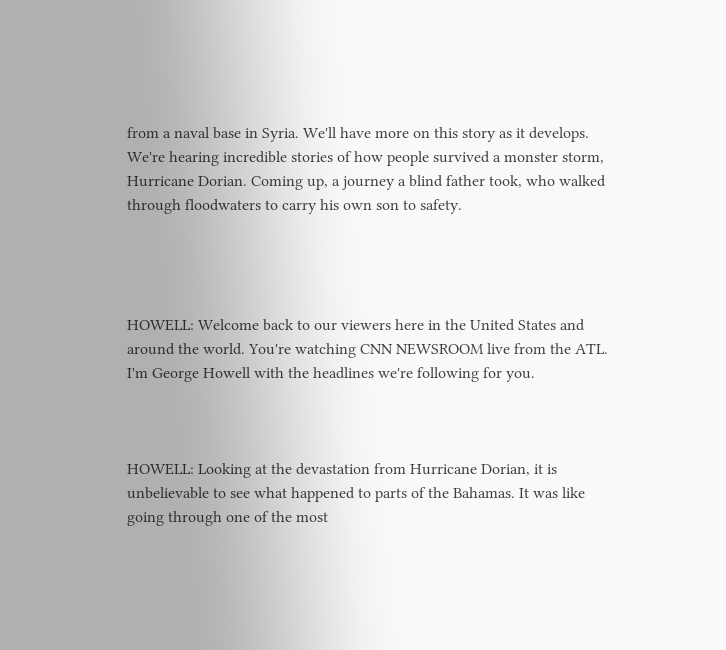from a naval base in Syria. We'll have more on this story as it develops. We're hearing incredible stories of how people survived a monster storm, Hurricane Dorian. Coming up, a journey a blind father took, who walked through floodwaters to carry his own son to safety.




HOWELL: Welcome back to our viewers here in the United States and around the world. You're watching CNN NEWSROOM live from the ATL. I'm George Howell with the headlines we're following for you.



HOWELL: Looking at the devastation from Hurricane Dorian, it is unbelievable to see what happened to parts of the Bahamas. It was like going through one of the most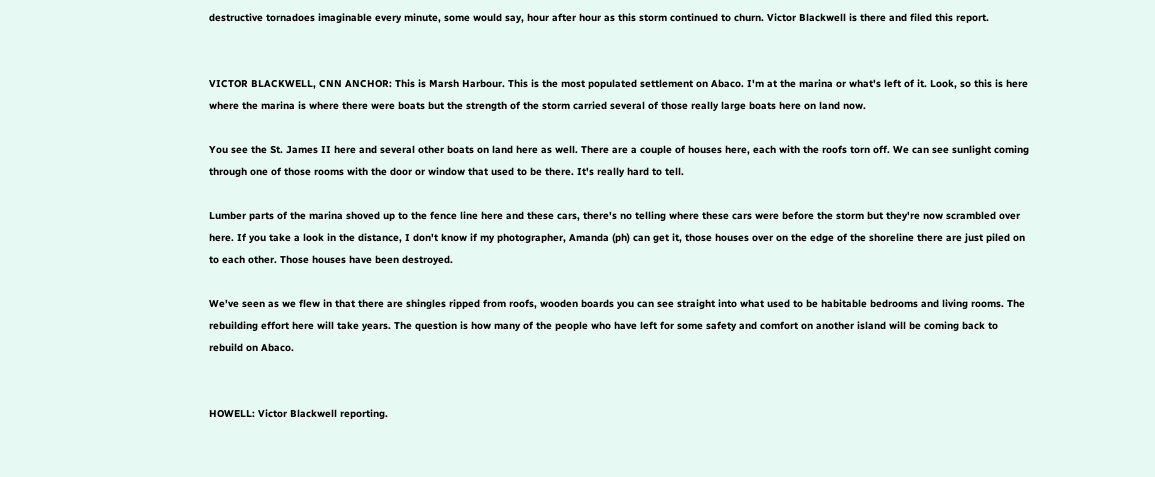destructive tornadoes imaginable every minute, some would say, hour after hour as this storm continued to churn. Victor Blackwell is there and filed this report.


VICTOR BLACKWELL, CNN ANCHOR: This is Marsh Harbour. This is the most populated settlement on Abaco. I'm at the marina or what's left of it. Look, so this is here where the marina is where there were boats but the strength of the storm carried several of those really large boats here on land now.

You see the St. James II here and several other boats on land here as well. There are a couple of houses here, each with the roofs torn off. We can see sunlight coming through one of those rooms with the door or window that used to be there. It's really hard to tell.

Lumber parts of the marina shoved up to the fence line here and these cars, there's no telling where these cars were before the storm but they're now scrambled over here. If you take a look in the distance, I don't know if my photographer, Amanda (ph) can get it, those houses over on the edge of the shoreline there are just piled on to each other. Those houses have been destroyed.

We've seen as we flew in that there are shingles ripped from roofs, wooden boards you can see straight into what used to be habitable bedrooms and living rooms. The rebuilding effort here will take years. The question is how many of the people who have left for some safety and comfort on another island will be coming back to rebuild on Abaco.


HOWELL: Victor Blackwell reporting.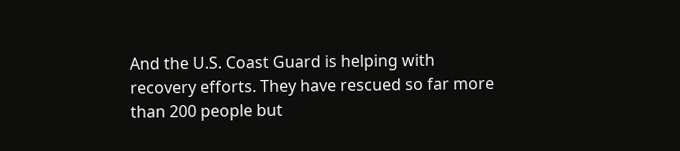And the U.S. Coast Guard is helping with recovery efforts. They have rescued so far more than 200 people but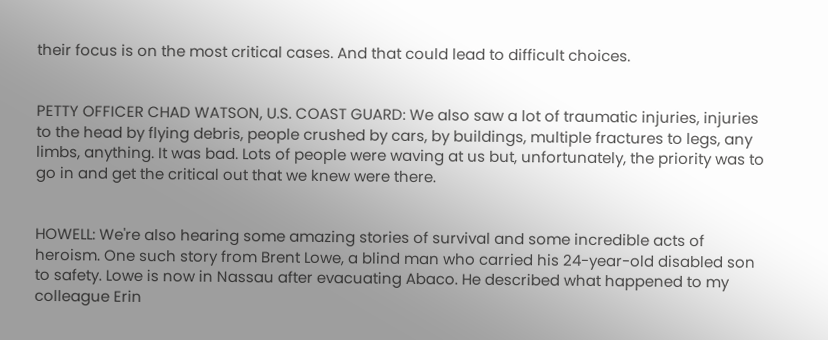their focus is on the most critical cases. And that could lead to difficult choices.


PETTY OFFICER CHAD WATSON, U.S. COAST GUARD: We also saw a lot of traumatic injuries, injuries to the head by flying debris, people crushed by cars, by buildings, multiple fractures to legs, any limbs, anything. It was bad. Lots of people were waving at us but, unfortunately, the priority was to go in and get the critical out that we knew were there.


HOWELL: We're also hearing some amazing stories of survival and some incredible acts of heroism. One such story from Brent Lowe, a blind man who carried his 24-year-old disabled son to safety. Lowe is now in Nassau after evacuating Abaco. He described what happened to my colleague Erin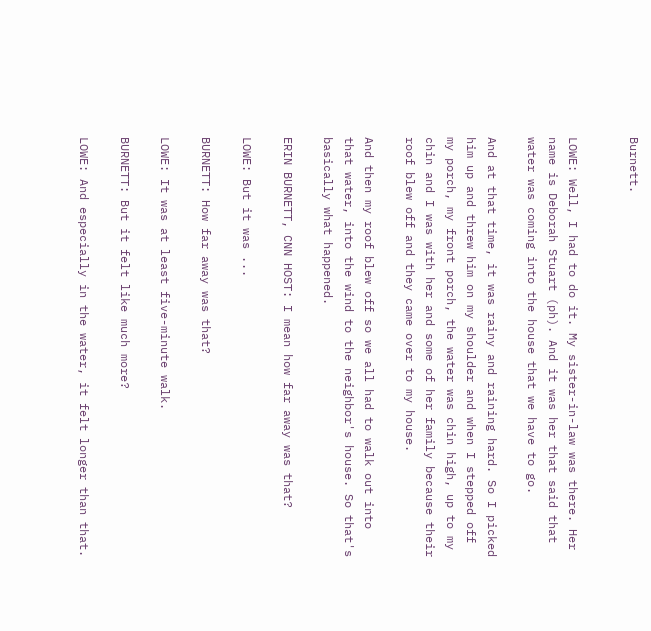Burnett.


LOWE: Well, I had to do it. My sister-in-law was there. Her name is Deborah Stuart (ph). And it was her that said that water was coming into the house that we have to go.

And at that time, it was rainy and raining hard. So I picked him up and threw him on my shoulder and when I stepped off my porch, my front porch, the water was chin high, up to my chin and I was with her and some of her family because their roof blew off and they came over to my house.

And then my roof blew off so we all had to walk out into that water, into the wind to the neighbor's house. So that's basically what happened.

ERIN BURNETT, CNN HOST: I mean how far away was that?

LOWE: But it was ...

BURNETT: How far away was that?

LOWE: It was at least five-minute walk.

BURNETT: But it felt like much more?

LOWE: And especially in the water, it felt longer than that.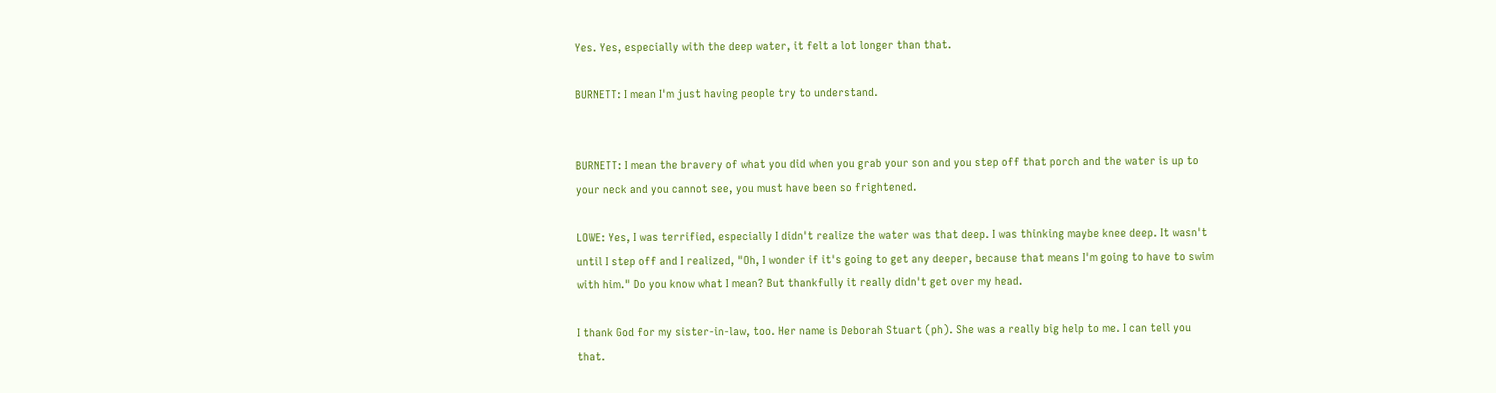Yes. Yes, especially with the deep water, it felt a lot longer than that.

BURNETT: I mean I'm just having people try to understand.


BURNETT: I mean the bravery of what you did when you grab your son and you step off that porch and the water is up to your neck and you cannot see, you must have been so frightened.

LOWE: Yes, I was terrified, especially I didn't realize the water was that deep. I was thinking maybe knee deep. It wasn't until I step off and I realized, "Oh, I wonder if it's going to get any deeper, because that means I'm going to have to swim with him." Do you know what I mean? But thankfully it really didn't get over my head.

I thank God for my sister-in-law, too. Her name is Deborah Stuart (ph). She was a really big help to me. I can tell you that.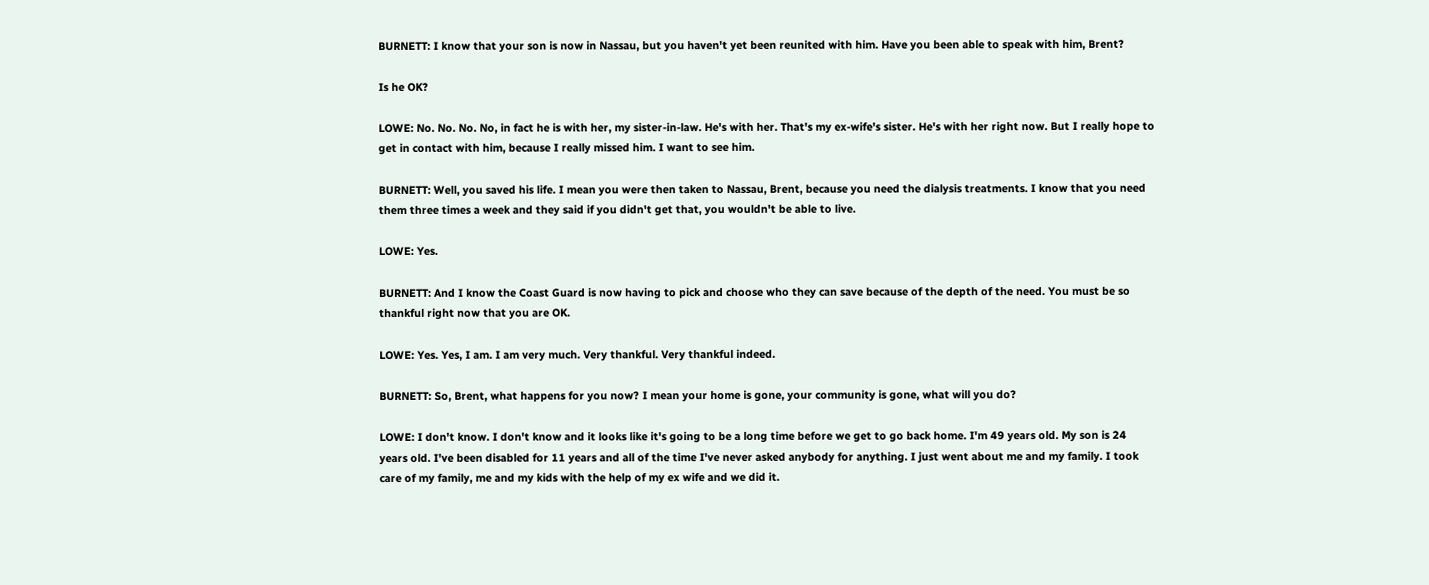BURNETT: I know that your son is now in Nassau, but you haven't yet been reunited with him. Have you been able to speak with him, Brent?

Is he OK?

LOWE: No. No. No. No, in fact he is with her, my sister-in-law. He's with her. That's my ex-wife's sister. He's with her right now. But I really hope to get in contact with him, because I really missed him. I want to see him.

BURNETT: Well, you saved his life. I mean you were then taken to Nassau, Brent, because you need the dialysis treatments. I know that you need them three times a week and they said if you didn't get that, you wouldn't be able to live.

LOWE: Yes.

BURNETT: And I know the Coast Guard is now having to pick and choose who they can save because of the depth of the need. You must be so thankful right now that you are OK.

LOWE: Yes. Yes, I am. I am very much. Very thankful. Very thankful indeed.

BURNETT: So, Brent, what happens for you now? I mean your home is gone, your community is gone, what will you do?

LOWE: I don't know. I don't know and it looks like it's going to be a long time before we get to go back home. I'm 49 years old. My son is 24 years old. I've been disabled for 11 years and all of the time I've never asked anybody for anything. I just went about me and my family. I took care of my family, me and my kids with the help of my ex wife and we did it.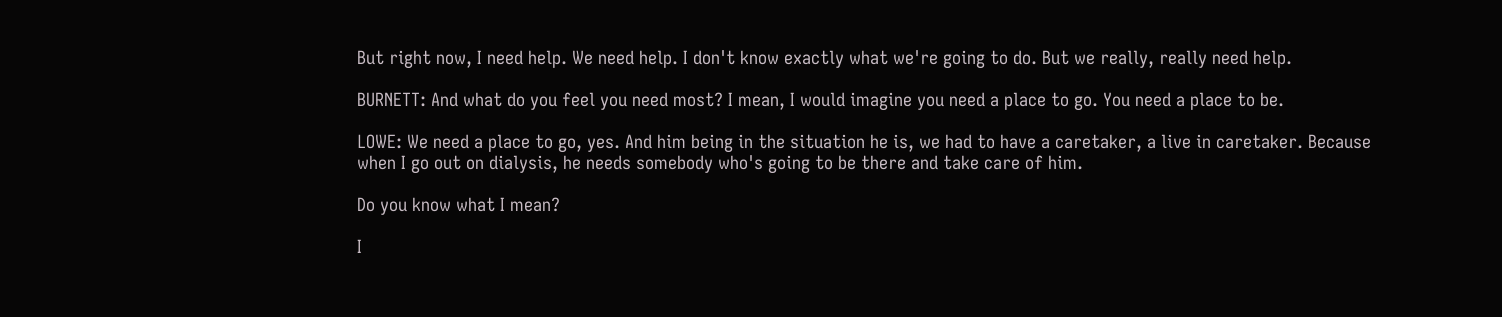But right now, I need help. We need help. I don't know exactly what we're going to do. But we really, really need help.

BURNETT: And what do you feel you need most? I mean, I would imagine you need a place to go. You need a place to be.

LOWE: We need a place to go, yes. And him being in the situation he is, we had to have a caretaker, a live in caretaker. Because when I go out on dialysis, he needs somebody who's going to be there and take care of him.

Do you know what I mean?

I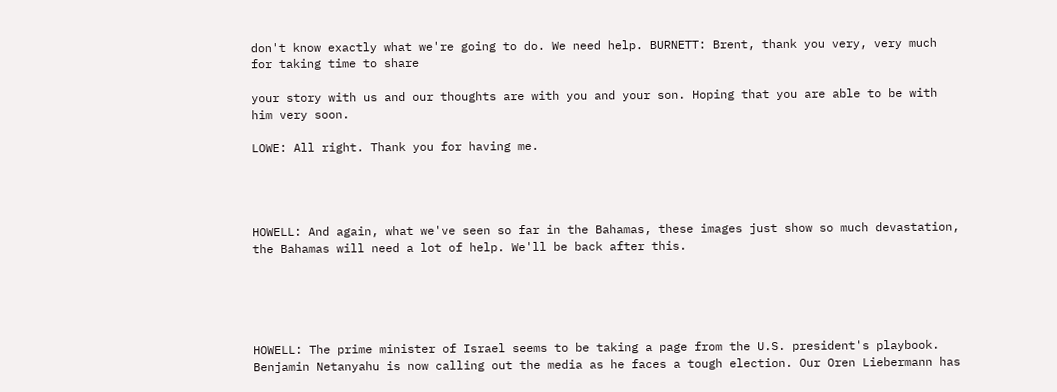don't know exactly what we're going to do. We need help. BURNETT: Brent, thank you very, very much for taking time to share

your story with us and our thoughts are with you and your son. Hoping that you are able to be with him very soon.

LOWE: All right. Thank you for having me.




HOWELL: And again, what we've seen so far in the Bahamas, these images just show so much devastation, the Bahamas will need a lot of help. We'll be back after this.





HOWELL: The prime minister of Israel seems to be taking a page from the U.S. president's playbook. Benjamin Netanyahu is now calling out the media as he faces a tough election. Our Oren Liebermann has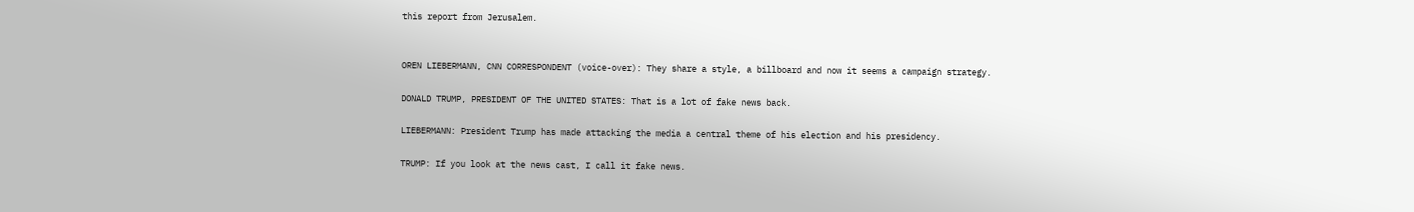this report from Jerusalem.


OREN LIEBERMANN, CNN CORRESPONDENT (voice-over): They share a style, a billboard and now it seems a campaign strategy.

DONALD TRUMP, PRESIDENT OF THE UNITED STATES: That is a lot of fake news back.

LIEBERMANN: President Trump has made attacking the media a central theme of his election and his presidency.

TRUMP: If you look at the news cast, I call it fake news.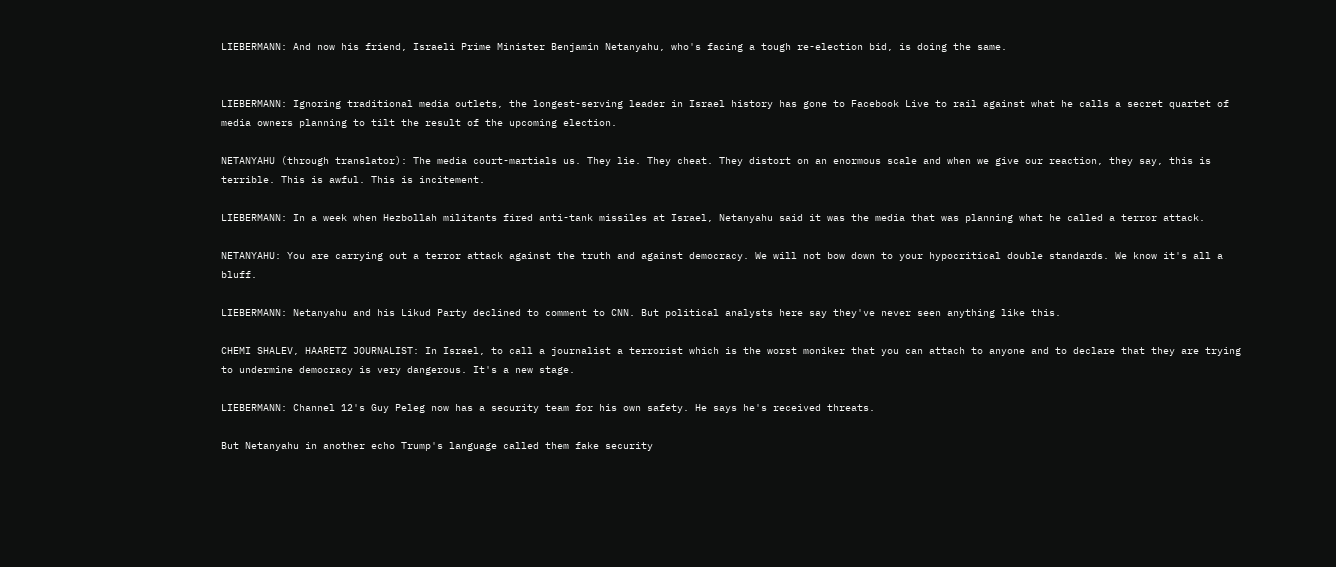LIEBERMANN: And now his friend, Israeli Prime Minister Benjamin Netanyahu, who's facing a tough re-election bid, is doing the same.


LIEBERMANN: Ignoring traditional media outlets, the longest-serving leader in Israel history has gone to Facebook Live to rail against what he calls a secret quartet of media owners planning to tilt the result of the upcoming election.

NETANYAHU (through translator): The media court-martials us. They lie. They cheat. They distort on an enormous scale and when we give our reaction, they say, this is terrible. This is awful. This is incitement.

LIEBERMANN: In a week when Hezbollah militants fired anti-tank missiles at Israel, Netanyahu said it was the media that was planning what he called a terror attack.

NETANYAHU: You are carrying out a terror attack against the truth and against democracy. We will not bow down to your hypocritical double standards. We know it's all a bluff.

LIEBERMANN: Netanyahu and his Likud Party declined to comment to CNN. But political analysts here say they've never seen anything like this.

CHEMI SHALEV, HAARETZ JOURNALIST: In Israel, to call a journalist a terrorist which is the worst moniker that you can attach to anyone and to declare that they are trying to undermine democracy is very dangerous. It's a new stage.

LIEBERMANN: Channel 12's Guy Peleg now has a security team for his own safety. He says he's received threats.

But Netanyahu in another echo Trump's language called them fake security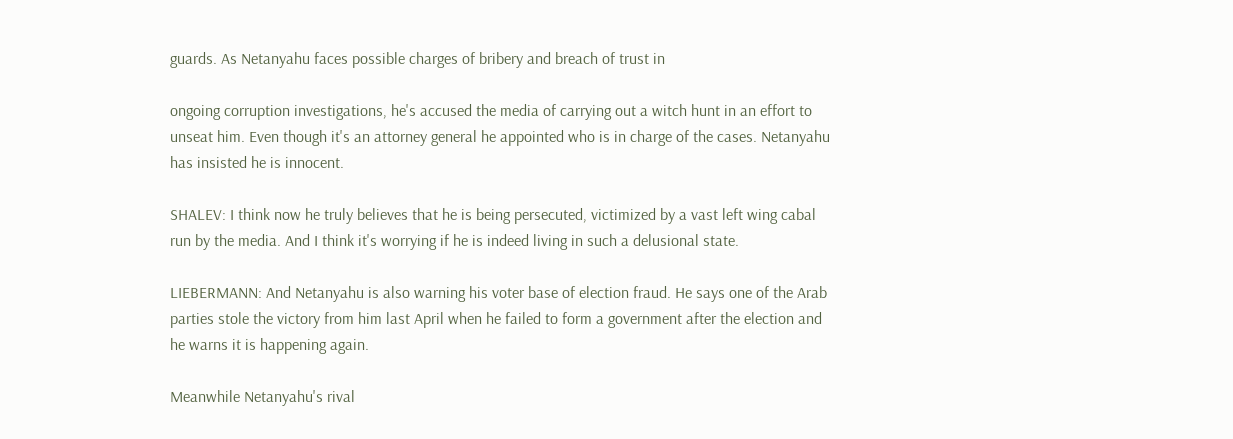guards. As Netanyahu faces possible charges of bribery and breach of trust in

ongoing corruption investigations, he's accused the media of carrying out a witch hunt in an effort to unseat him. Even though it's an attorney general he appointed who is in charge of the cases. Netanyahu has insisted he is innocent.

SHALEV: I think now he truly believes that he is being persecuted, victimized by a vast left wing cabal run by the media. And I think it's worrying if he is indeed living in such a delusional state.

LIEBERMANN: And Netanyahu is also warning his voter base of election fraud. He says one of the Arab parties stole the victory from him last April when he failed to form a government after the election and he warns it is happening again.

Meanwhile Netanyahu's rival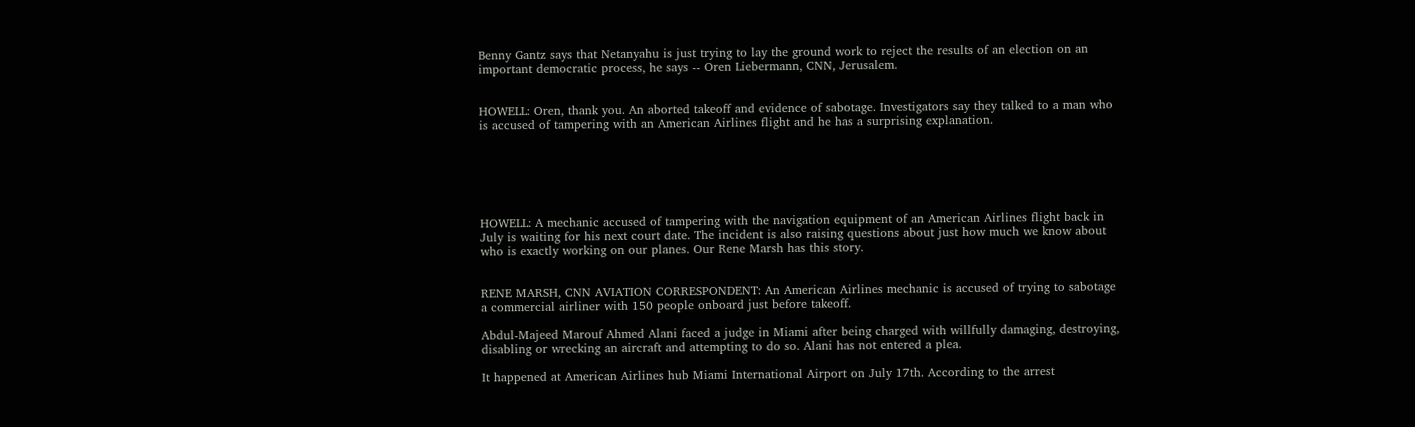Benny Gantz says that Netanyahu is just trying to lay the ground work to reject the results of an election on an important democratic process, he says -- Oren Liebermann, CNN, Jerusalem.


HOWELL: Oren, thank you. An aborted takeoff and evidence of sabotage. Investigators say they talked to a man who is accused of tampering with an American Airlines flight and he has a surprising explanation.






HOWELL: A mechanic accused of tampering with the navigation equipment of an American Airlines flight back in July is waiting for his next court date. The incident is also raising questions about just how much we know about who is exactly working on our planes. Our Rene Marsh has this story.


RENE MARSH, CNN AVIATION CORRESPONDENT: An American Airlines mechanic is accused of trying to sabotage a commercial airliner with 150 people onboard just before takeoff.

Abdul-Majeed Marouf Ahmed Alani faced a judge in Miami after being charged with willfully damaging, destroying, disabling or wrecking an aircraft and attempting to do so. Alani has not entered a plea.

It happened at American Airlines hub Miami International Airport on July 17th. According to the arrest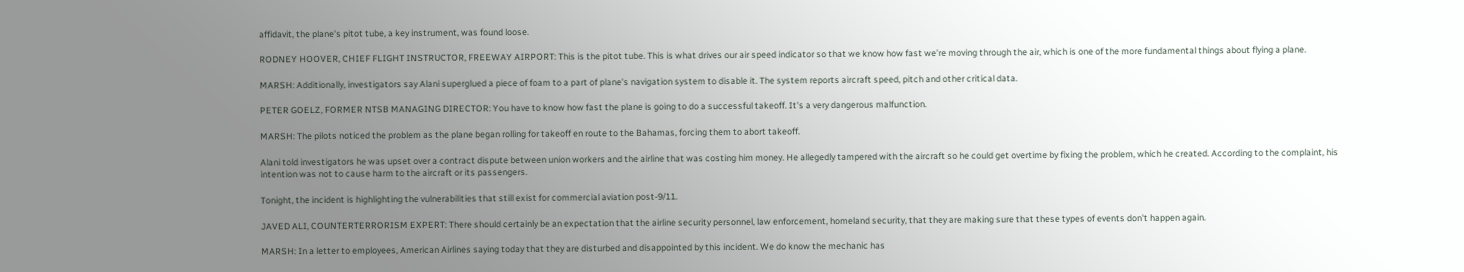affidavit, the plane's pitot tube, a key instrument, was found loose.

RODNEY HOOVER, CHIEF FLIGHT INSTRUCTOR, FREEWAY AIRPORT: This is the pitot tube. This is what drives our air speed indicator so that we know how fast we're moving through the air, which is one of the more fundamental things about flying a plane.

MARSH: Additionally, investigators say Alani superglued a piece of foam to a part of plane's navigation system to disable it. The system reports aircraft speed, pitch and other critical data.

PETER GOELZ, FORMER NTSB MANAGING DIRECTOR: You have to know how fast the plane is going to do a successful takeoff. It's a very dangerous malfunction.

MARSH: The pilots noticed the problem as the plane began rolling for takeoff en route to the Bahamas, forcing them to abort takeoff.

Alani told investigators he was upset over a contract dispute between union workers and the airline that was costing him money. He allegedly tampered with the aircraft so he could get overtime by fixing the problem, which he created. According to the complaint, his intention was not to cause harm to the aircraft or its passengers.

Tonight, the incident is highlighting the vulnerabilities that still exist for commercial aviation post-9/11.

JAVED ALI, COUNTERTERRORISM EXPERT: There should certainly be an expectation that the airline security personnel, law enforcement, homeland security, that they are making sure that these types of events don't happen again.

MARSH: In a letter to employees, American Airlines saying today that they are disturbed and disappointed by this incident. We do know the mechanic has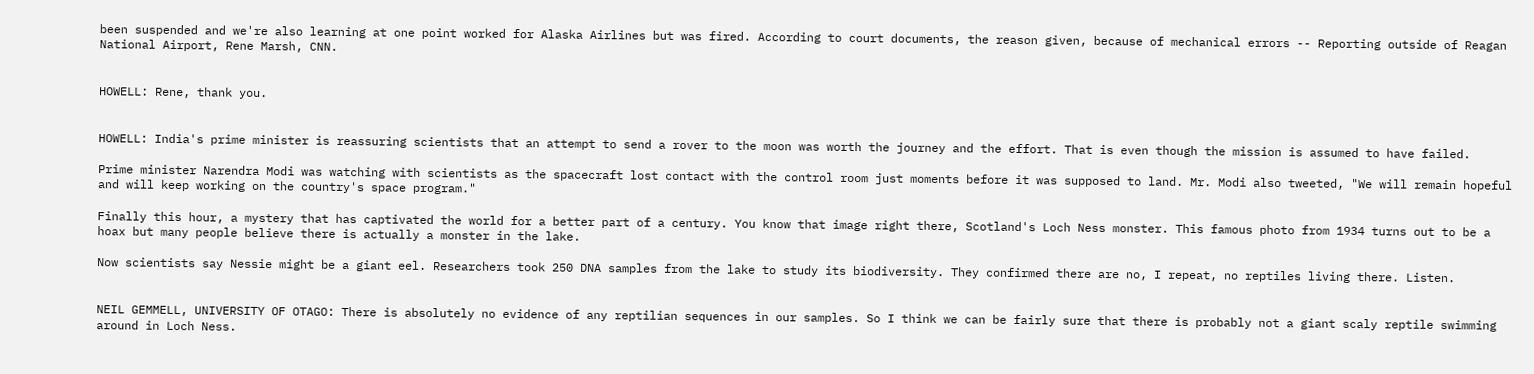been suspended and we're also learning at one point worked for Alaska Airlines but was fired. According to court documents, the reason given, because of mechanical errors -- Reporting outside of Reagan National Airport, Rene Marsh, CNN.


HOWELL: Rene, thank you.


HOWELL: India's prime minister is reassuring scientists that an attempt to send a rover to the moon was worth the journey and the effort. That is even though the mission is assumed to have failed.

Prime minister Narendra Modi was watching with scientists as the spacecraft lost contact with the control room just moments before it was supposed to land. Mr. Modi also tweeted, "We will remain hopeful and will keep working on the country's space program."

Finally this hour, a mystery that has captivated the world for a better part of a century. You know that image right there, Scotland's Loch Ness monster. This famous photo from 1934 turns out to be a hoax but many people believe there is actually a monster in the lake.

Now scientists say Nessie might be a giant eel. Researchers took 250 DNA samples from the lake to study its biodiversity. They confirmed there are no, I repeat, no reptiles living there. Listen.


NEIL GEMMELL, UNIVERSITY OF OTAGO: There is absolutely no evidence of any reptilian sequences in our samples. So I think we can be fairly sure that there is probably not a giant scaly reptile swimming around in Loch Ness.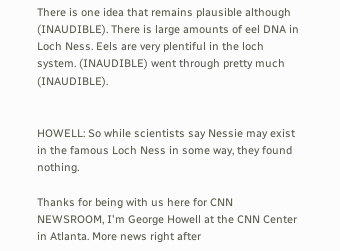There is one idea that remains plausible although (INAUDIBLE). There is large amounts of eel DNA in Loch Ness. Eels are very plentiful in the loch system. (INAUDIBLE) went through pretty much (INAUDIBLE).


HOWELL: So while scientists say Nessie may exist in the famous Loch Ness in some way, they found nothing.

Thanks for being with us here for CNN NEWSROOM, I'm George Howell at the CNN Center in Atlanta. More news right after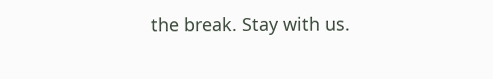the break. Stay with us.